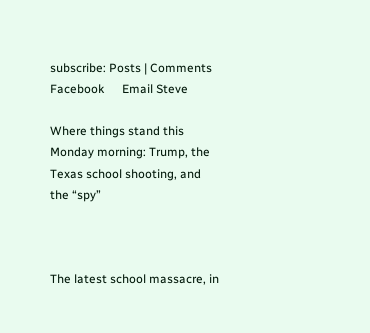subscribe: Posts | Comments      Facebook      Email Steve

Where things stand this Monday morning: Trump, the Texas school shooting, and the “spy”



The latest school massacre, in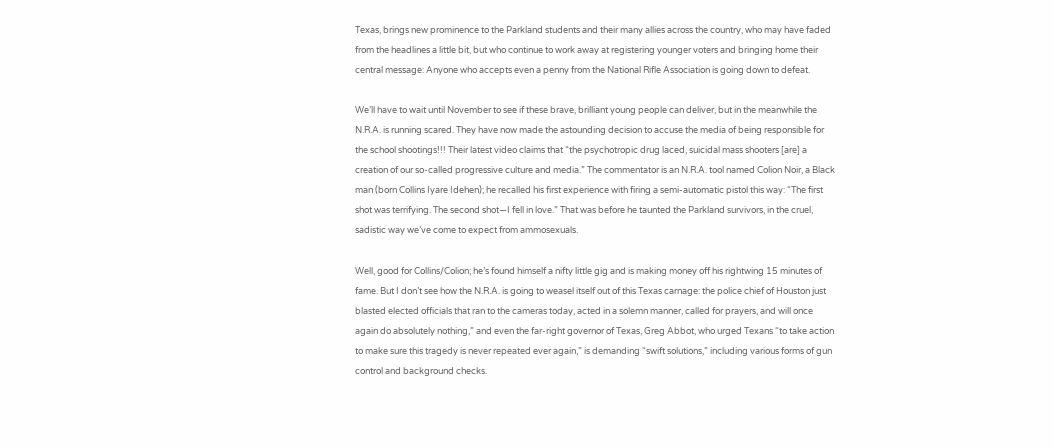Texas, brings new prominence to the Parkland students and their many allies across the country, who may have faded from the headlines a little bit, but who continue to work away at registering younger voters and bringing home their central message: Anyone who accepts even a penny from the National Rifle Association is going down to defeat.

We’ll have to wait until November to see if these brave, brilliant young people can deliver, but in the meanwhile the N.R.A. is running scared. They have now made the astounding decision to accuse the media of being responsible for the school shootings!!! Their latest video claims that “the psychotropic drug laced, suicidal mass shooters [are] a creation of our so-called progressive culture and media.” The commentator is an N.R.A. tool named Colion Noir, a Black man (born Collins Iyare Idehen); he recalled his first experience with firing a semi-automatic pistol this way: “The first shot was terrifying. The second shot—I fell in love.” That was before he taunted the Parkland survivors, in the cruel, sadistic way we’ve come to expect from ammosexuals.

Well, good for Collins/Colion; he’s found himself a nifty little gig and is making money off his rightwing 15 minutes of fame. But I don’t see how the N.R.A. is going to weasel itself out of this Texas carnage: the police chief of Houston just blasted elected officials that ran to the cameras today, acted in a solemn manner, called for prayers, and will once again do absolutely nothing,” and even the far-right governor of Texas, Greg Abbot, who urged Texans “to take action to make sure this tragedy is never repeated ever again,” is demanding “swift solutions,” including various forms of gun control and background checks.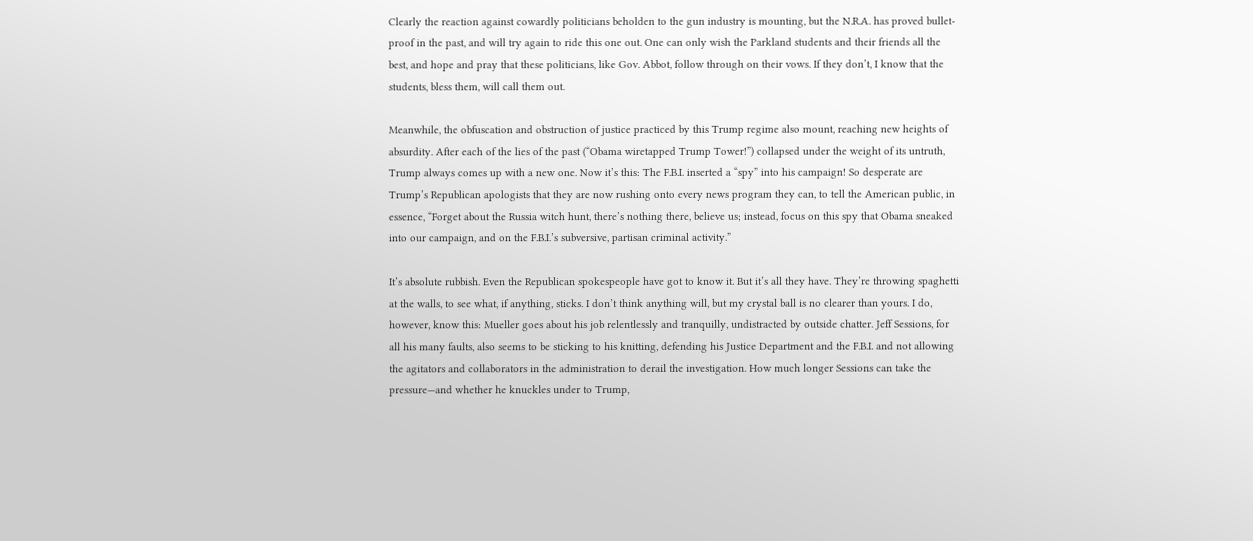Clearly the reaction against cowardly politicians beholden to the gun industry is mounting, but the N.R.A. has proved bullet-proof in the past, and will try again to ride this one out. One can only wish the Parkland students and their friends all the best, and hope and pray that these politicians, like Gov. Abbot, follow through on their vows. If they don’t, I know that the students, bless them, will call them out.

Meanwhile, the obfuscation and obstruction of justice practiced by this Trump regime also mount, reaching new heights of absurdity. After each of the lies of the past (“Obama wiretapped Trump Tower!”) collapsed under the weight of its untruth, Trump always comes up with a new one. Now it’s this: The F.B.I. inserted a “spy” into his campaign! So desperate are Trump’s Republican apologists that they are now rushing onto every news program they can, to tell the American public, in essence, “Forget about the Russia witch hunt, there’s nothing there, believe us; instead, focus on this spy that Obama sneaked into our campaign, and on the F.B.I.’s subversive, partisan criminal activity.”

It’s absolute rubbish. Even the Republican spokespeople have got to know it. But it’s all they have. They’re throwing spaghetti at the walls, to see what, if anything, sticks. I don’t think anything will, but my crystal ball is no clearer than yours. I do, however, know this: Mueller goes about his job relentlessly and tranquilly, undistracted by outside chatter. Jeff Sessions, for all his many faults, also seems to be sticking to his knitting, defending his Justice Department and the F.B.I. and not allowing the agitators and collaborators in the administration to derail the investigation. How much longer Sessions can take the pressure—and whether he knuckles under to Trump,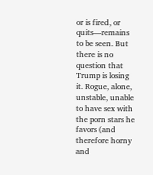or is fired, or quits—remains to be seen. But there is no question that Trump is losing it. Rogue, alone, unstable, unable to have sex with the porn stars he favors (and therefore horny and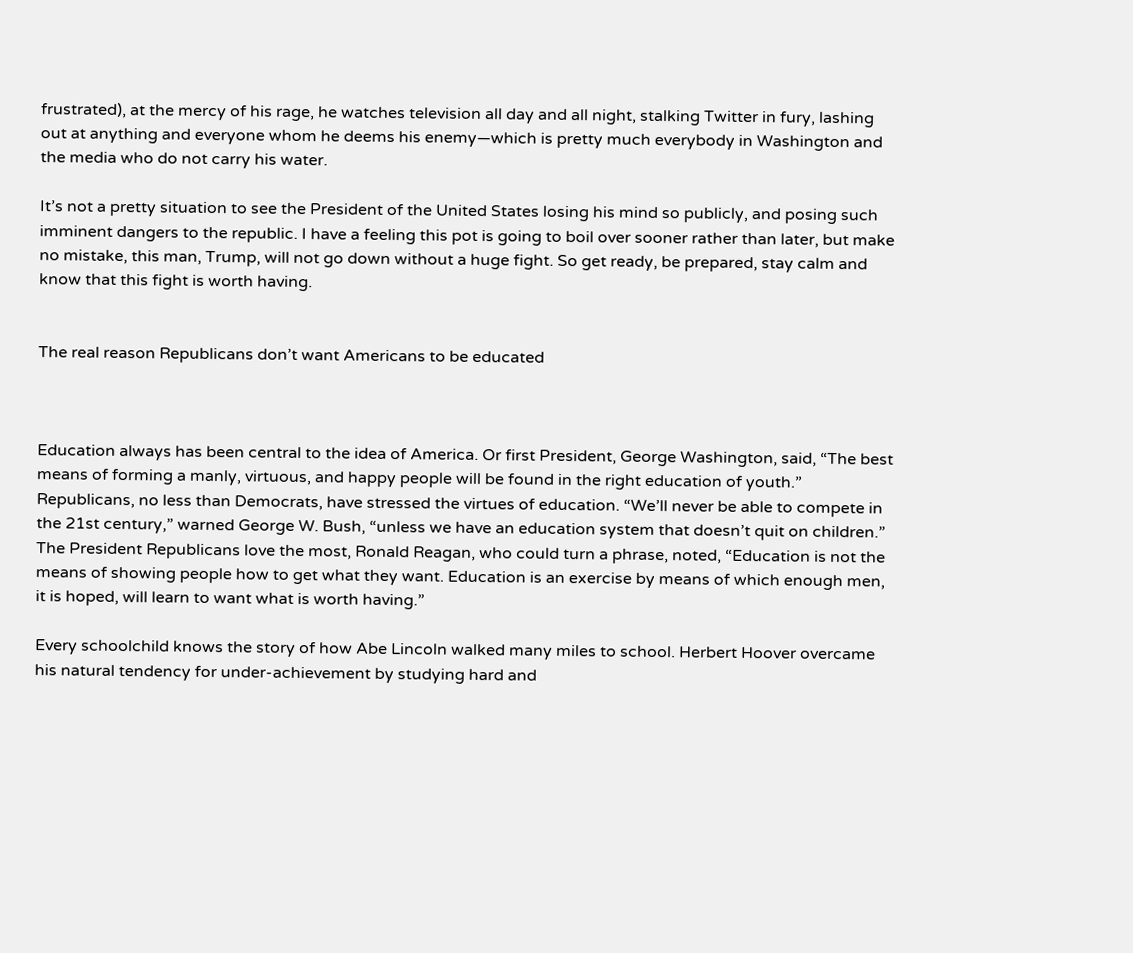frustrated), at the mercy of his rage, he watches television all day and all night, stalking Twitter in fury, lashing out at anything and everyone whom he deems his enemy—which is pretty much everybody in Washington and the media who do not carry his water.

It’s not a pretty situation to see the President of the United States losing his mind so publicly, and posing such imminent dangers to the republic. I have a feeling this pot is going to boil over sooner rather than later, but make no mistake, this man, Trump, will not go down without a huge fight. So get ready, be prepared, stay calm and know that this fight is worth having.


The real reason Republicans don’t want Americans to be educated



Education always has been central to the idea of America. Or first President, George Washington, said, “The best means of forming a manly, virtuous, and happy people will be found in the right education of youth.” Republicans, no less than Democrats, have stressed the virtues of education. “We’ll never be able to compete in the 21st century,” warned George W. Bush, “unless we have an education system that doesn’t quit on children.” The President Republicans love the most, Ronald Reagan, who could turn a phrase, noted, “Education is not the means of showing people how to get what they want. Education is an exercise by means of which enough men, it is hoped, will learn to want what is worth having.”

Every schoolchild knows the story of how Abe Lincoln walked many miles to school. Herbert Hoover overcame his natural tendency for under-achievement by studying hard and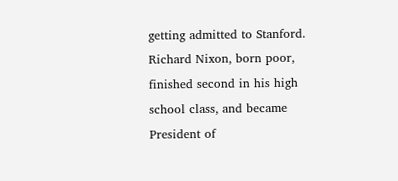getting admitted to Stanford. Richard Nixon, born poor, finished second in his high school class, and became President of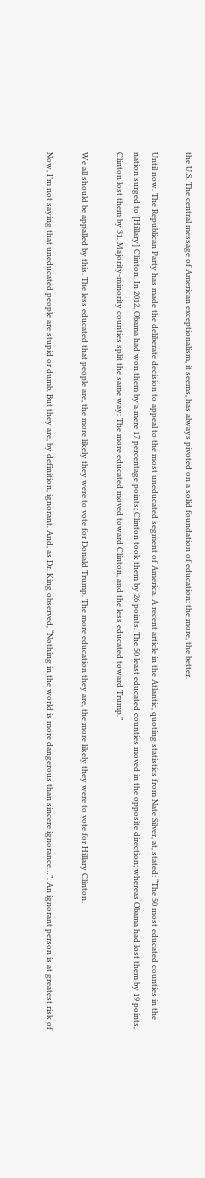the U.S. The central message of American exceptionalism, it seems, has always pivoted on a solid foundation of education: the more, the better.

Until now. The Republican Party has made the deliberate decision to appeal to the most uneducated segment of America. A recent article in the Atlantic, quoting statistics from Nate Silver, at, stated: “The 50 most educated counties in the nation surged to [Hillary] Clinton. In 2012, Obama had won them by a mere 17 percentage points; Clinton took them by 26 points. The 50 least educated counties moved in the opposite direction; whereas Obama had lost them by 19 points, Clinton lost them by 31. Majority-minority counties split the same way: The more educated moved toward Clinton, and the less educated toward Trump.”

We all should be appalled by this. The less educated that people are, the more likely they were to vote for Donald Trump. The more education they are, the more likely they were to vote for Hillary Clinton.

Now, I’m not saying that uneducated people are stupid or dumb. But they are, by definition, ignorant. And, as Dr. King observed, “Nothing in the world is more dangerous than sincere ignorance…”. An ignorant person is at greatest risk of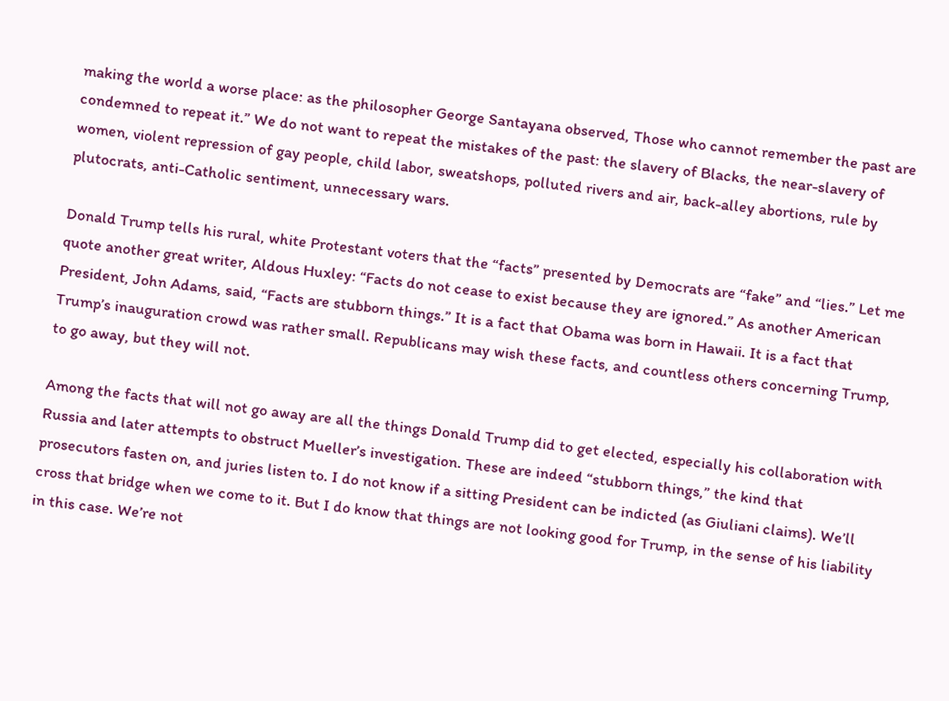making the world a worse place: as the philosopher George Santayana observed, Those who cannot remember the past are condemned to repeat it.” We do not want to repeat the mistakes of the past: the slavery of Blacks, the near-slavery of women, violent repression of gay people, child labor, sweatshops, polluted rivers and air, back-alley abortions, rule by plutocrats, anti-Catholic sentiment, unnecessary wars.

Donald Trump tells his rural, white Protestant voters that the “facts” presented by Democrats are “fake” and “lies.” Let me quote another great writer, Aldous Huxley: “Facts do not cease to exist because they are ignored.” As another American President, John Adams, said, “Facts are stubborn things.” It is a fact that Obama was born in Hawaii. It is a fact that Trump’s inauguration crowd was rather small. Republicans may wish these facts, and countless others concerning Trump, to go away, but they will not.

Among the facts that will not go away are all the things Donald Trump did to get elected, especially his collaboration with Russia and later attempts to obstruct Mueller’s investigation. These are indeed “stubborn things,” the kind that prosecutors fasten on, and juries listen to. I do not know if a sitting President can be indicted (as Giuliani claims). We’ll cross that bridge when we come to it. But I do know that things are not looking good for Trump, in the sense of his liability in this case. We’re not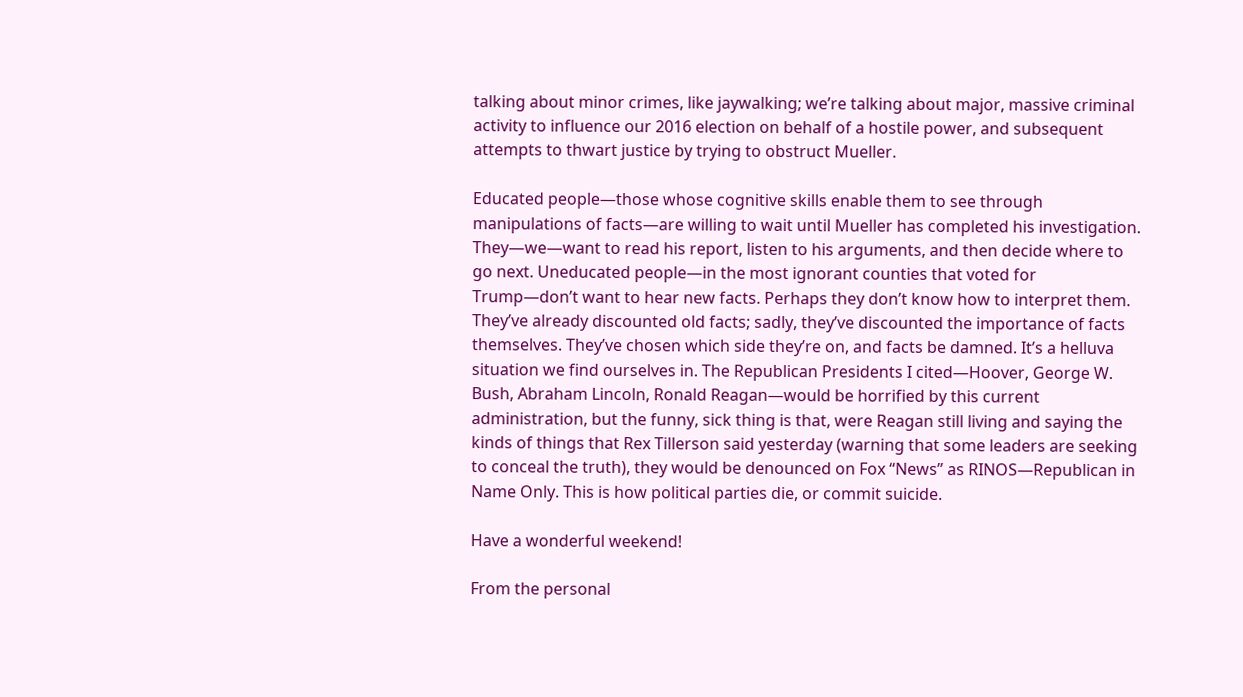talking about minor crimes, like jaywalking; we’re talking about major, massive criminal activity to influence our 2016 election on behalf of a hostile power, and subsequent attempts to thwart justice by trying to obstruct Mueller.

Educated people—those whose cognitive skills enable them to see through manipulations of facts—are willing to wait until Mueller has completed his investigation. They—we—want to read his report, listen to his arguments, and then decide where to go next. Uneducated people—in the most ignorant counties that voted for Trump—don’t want to hear new facts. Perhaps they don’t know how to interpret them. They’ve already discounted old facts; sadly, they’ve discounted the importance of facts themselves. They’ve chosen which side they’re on, and facts be damned. It’s a helluva situation we find ourselves in. The Republican Presidents I cited—Hoover, George W. Bush, Abraham Lincoln, Ronald Reagan—would be horrified by this current administration, but the funny, sick thing is that, were Reagan still living and saying the kinds of things that Rex Tillerson said yesterday (warning that some leaders are seeking to conceal the truth), they would be denounced on Fox “News” as RINOS—Republican in Name Only. This is how political parties die, or commit suicide.

Have a wonderful weekend!

From the personal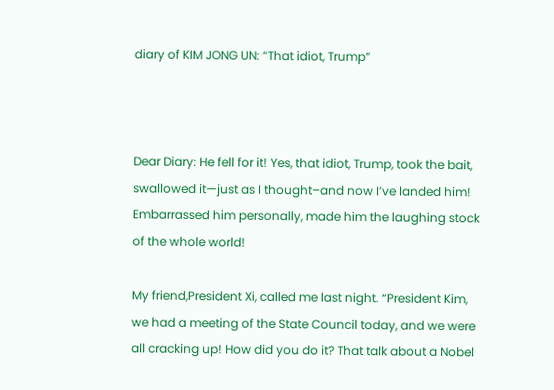diary of KIM JONG UN: “That idiot, Trump”



Dear Diary: He fell for it! Yes, that idiot, Trump, took the bait, swallowed it—just as I thought–and now I’ve landed him! Embarrassed him personally, made him the laughing stock of the whole world!

My friend,President Xi, called me last night. “President Kim, we had a meeting of the State Council today, and we were all cracking up! How did you do it? That talk about a Nobel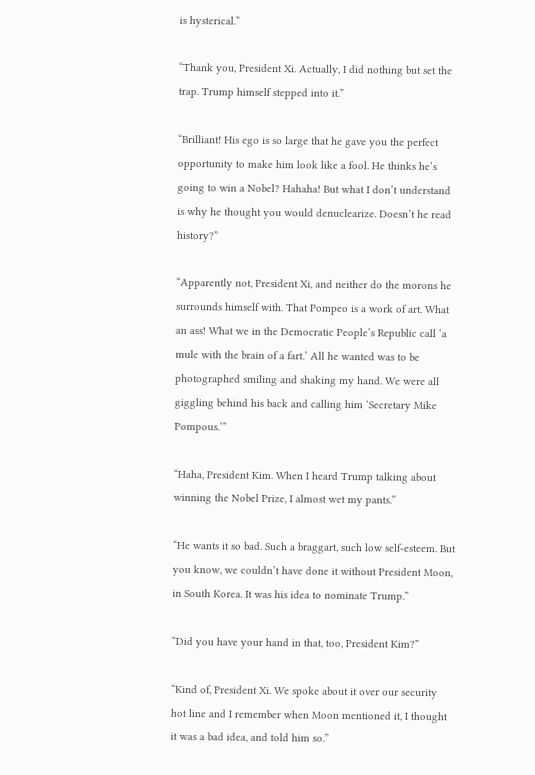is hysterical.”

“Thank you, President Xi. Actually, I did nothing but set the trap. Trump himself stepped into it.”

“Brilliant! His ego is so large that he gave you the perfect opportunity to make him look like a fool. He thinks he’s going to win a Nobel? Hahaha! But what I don’t understand is why he thought you would denuclearize. Doesn’t he read history?”

“Apparently not, President Xi, and neither do the morons he surrounds himself with. That Pompeo is a work of art. What an ass! What we in the Democratic People’s Republic call ‘a mule with the brain of a fart.’ All he wanted was to be photographed smiling and shaking my hand. We were all giggling behind his back and calling him ‘Secretary Mike Pompous.’”

“Haha, President Kim. When I heard Trump talking about winning the Nobel Prize, I almost wet my pants.”

“He wants it so bad. Such a braggart, such low self-esteem. But you know, we couldn’t have done it without President Moon, in South Korea. It was his idea to nominate Trump.”

“Did you have your hand in that, too, President Kim?”

“Kind of, President Xi. We spoke about it over our security hot line and I remember when Moon mentioned it, I thought it was a bad idea, and told him so.”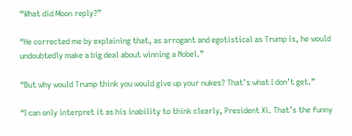“What did Moon reply?”

“He corrected me by explaining that, as arrogant and egotistical as Trump is, he would undoubtedly make a big deal about winning a Nobel.”

“But why would Trump think you would give up your nukes? That’s what I don’t get.”

“I can only interpret it as his inability to think clearly, President Xi. That’s the funny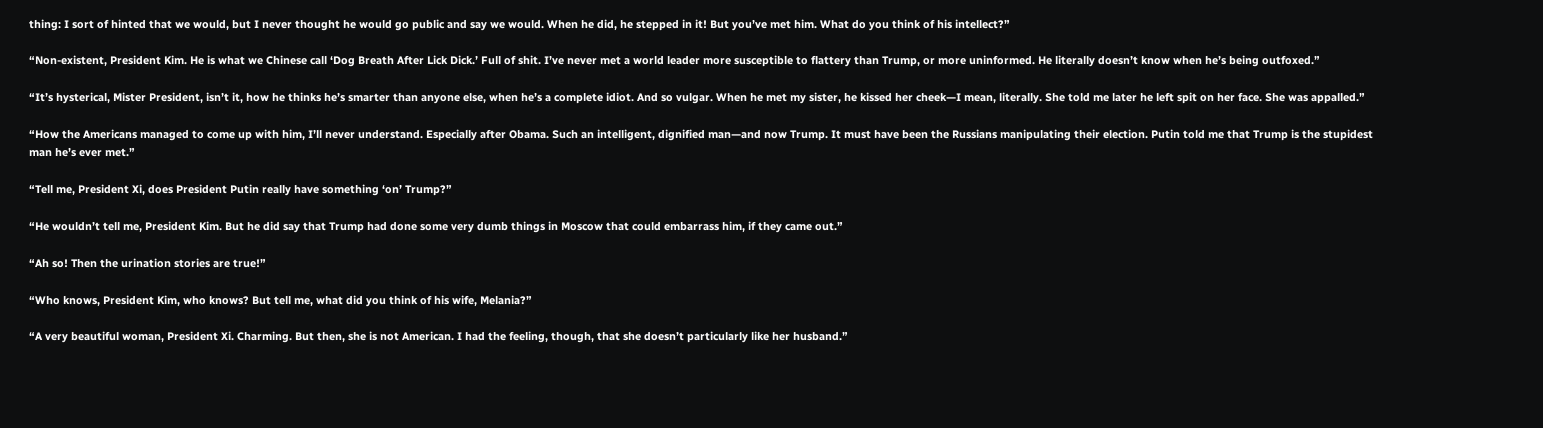thing: I sort of hinted that we would, but I never thought he would go public and say we would. When he did, he stepped in it! But you’ve met him. What do you think of his intellect?”

“Non-existent, President Kim. He is what we Chinese call ‘Dog Breath After Lick Dick.’ Full of shit. I’ve never met a world leader more susceptible to flattery than Trump, or more uninformed. He literally doesn’t know when he’s being outfoxed.”

“It’s hysterical, Mister President, isn’t it, how he thinks he’s smarter than anyone else, when he’s a complete idiot. And so vulgar. When he met my sister, he kissed her cheek—I mean, literally. She told me later he left spit on her face. She was appalled.”

“How the Americans managed to come up with him, I’ll never understand. Especially after Obama. Such an intelligent, dignified man—and now Trump. It must have been the Russians manipulating their election. Putin told me that Trump is the stupidest man he’s ever met.”

“Tell me, President Xi, does President Putin really have something ‘on’ Trump?”

“He wouldn’t tell me, President Kim. But he did say that Trump had done some very dumb things in Moscow that could embarrass him, if they came out.”

“Ah so! Then the urination stories are true!”

“Who knows, President Kim, who knows? But tell me, what did you think of his wife, Melania?”

“A very beautiful woman, President Xi. Charming. But then, she is not American. I had the feeling, though, that she doesn’t particularly like her husband.”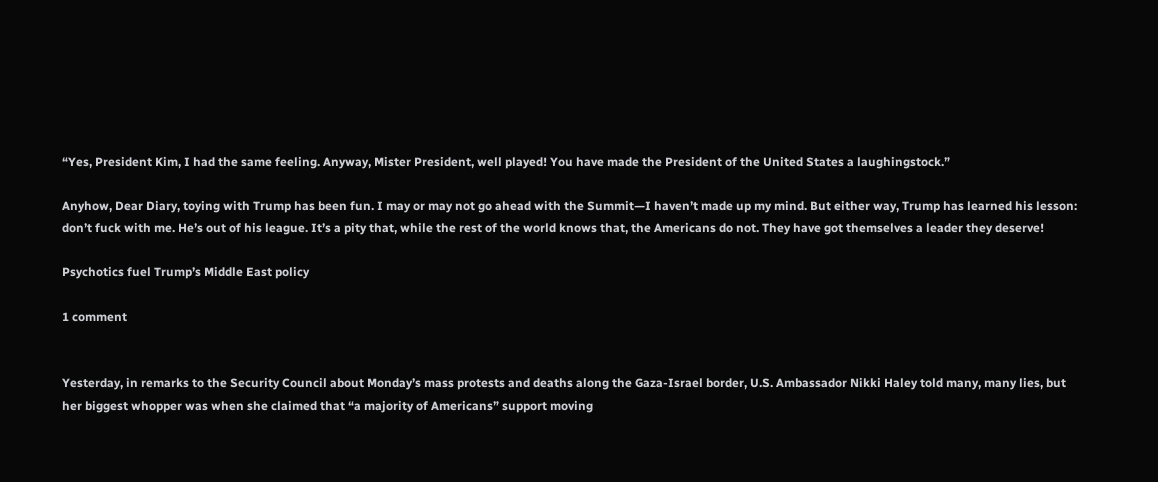“Yes, President Kim, I had the same feeling. Anyway, Mister President, well played! You have made the President of the United States a laughingstock.”

Anyhow, Dear Diary, toying with Trump has been fun. I may or may not go ahead with the Summit—I haven’t made up my mind. But either way, Trump has learned his lesson: don’t fuck with me. He’s out of his league. It’s a pity that, while the rest of the world knows that, the Americans do not. They have got themselves a leader they deserve!

Psychotics fuel Trump’s Middle East policy

1 comment


Yesterday, in remarks to the Security Council about Monday’s mass protests and deaths along the Gaza-Israel border, U.S. Ambassador Nikki Haley told many, many lies, but her biggest whopper was when she claimed that “a majority of Americans” support moving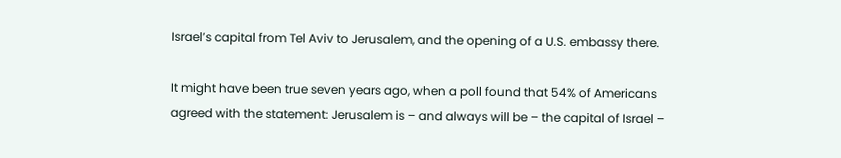Israel’s capital from Tel Aviv to Jerusalem, and the opening of a U.S. embassy there.

It might have been true seven years ago, when a poll found that 54% of Americans agreed with the statement: Jerusalem is – and always will be – the capital of Israel –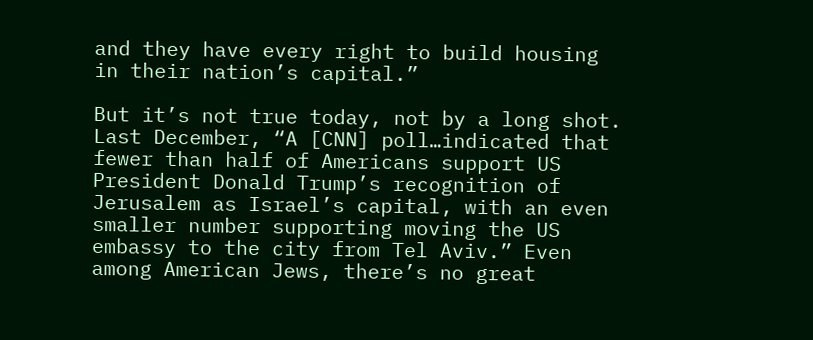and they have every right to build housing in their nation’s capital.”

But it’s not true today, not by a long shot. Last December, “A [CNN] poll…indicated that fewer than half of Americans support US President Donald Trump’s recognition of Jerusalem as Israel’s capital, with an even smaller number supporting moving the US embassy to the city from Tel Aviv.” Even among American Jews, there’s no great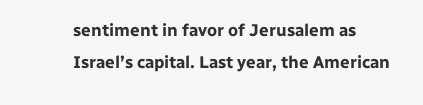sentiment in favor of Jerusalem as Israel’s capital. Last year, the American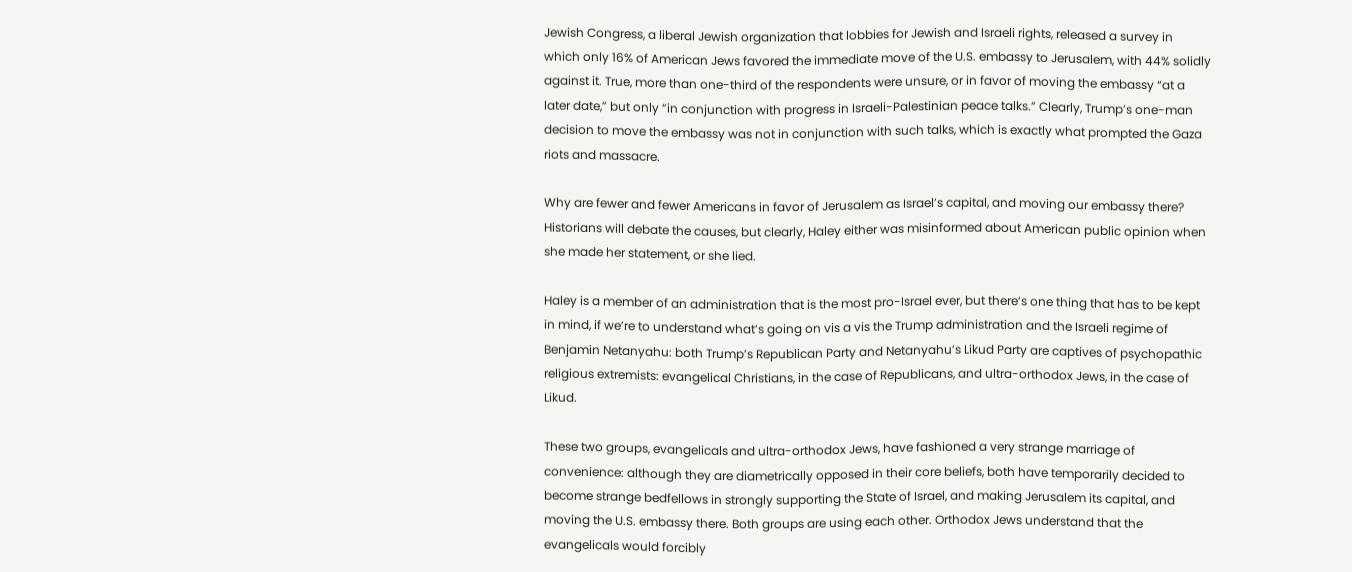Jewish Congress, a liberal Jewish organization that lobbies for Jewish and Israeli rights, released a survey in which only 16% of American Jews favored the immediate move of the U.S. embassy to Jerusalem, with 44% solidly against it. True, more than one-third of the respondents were unsure, or in favor of moving the embassy “at a later date,” but only “in conjunction with progress in Israeli-Palestinian peace talks.” Clearly, Trump’s one-man decision to move the embassy was not in conjunction with such talks, which is exactly what prompted the Gaza riots and massacre.

Why are fewer and fewer Americans in favor of Jerusalem as Israel’s capital, and moving our embassy there? Historians will debate the causes, but clearly, Haley either was misinformed about American public opinion when she made her statement, or she lied.

Haley is a member of an administration that is the most pro-Israel ever, but there’s one thing that has to be kept in mind, if we’re to understand what’s going on vis a vis the Trump administration and the Israeli regime of Benjamin Netanyahu: both Trump’s Republican Party and Netanyahu’s Likud Party are captives of psychopathic religious extremists: evangelical Christians, in the case of Republicans, and ultra-orthodox Jews, in the case of Likud.

These two groups, evangelicals and ultra-orthodox Jews, have fashioned a very strange marriage of convenience: although they are diametrically opposed in their core beliefs, both have temporarily decided to become strange bedfellows in strongly supporting the State of Israel, and making Jerusalem its capital, and moving the U.S. embassy there. Both groups are using each other. Orthodox Jews understand that the evangelicals would forcibly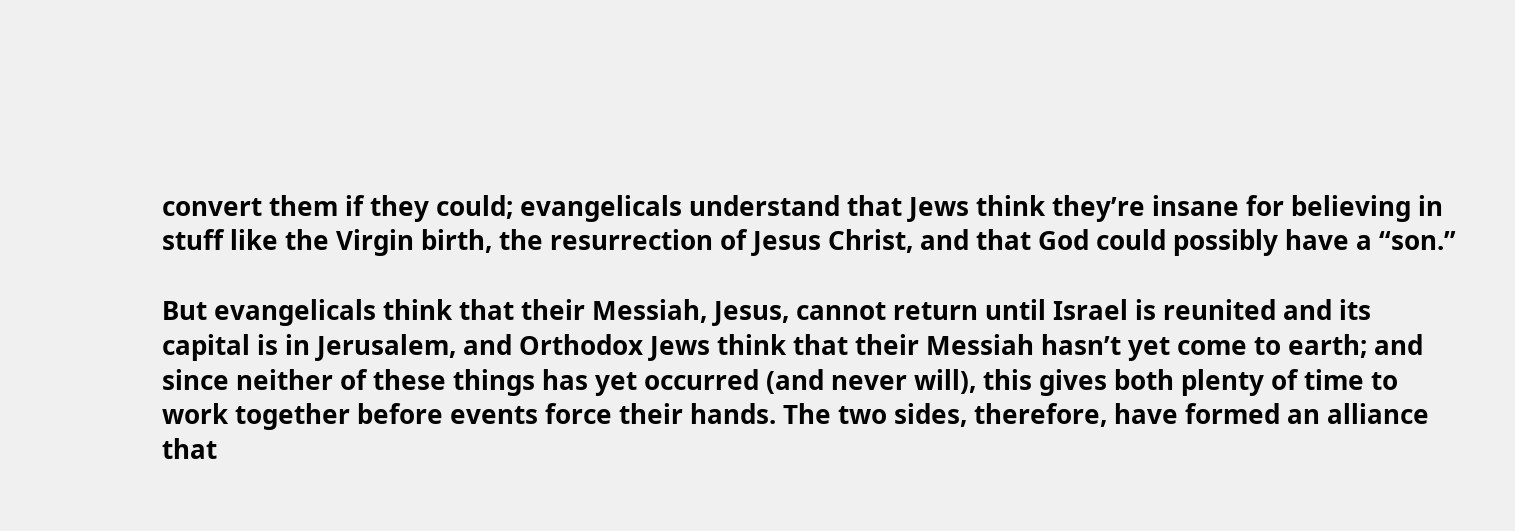convert them if they could; evangelicals understand that Jews think they’re insane for believing in stuff like the Virgin birth, the resurrection of Jesus Christ, and that God could possibly have a “son.”

But evangelicals think that their Messiah, Jesus, cannot return until Israel is reunited and its capital is in Jerusalem, and Orthodox Jews think that their Messiah hasn’t yet come to earth; and since neither of these things has yet occurred (and never will), this gives both plenty of time to work together before events force their hands. The two sides, therefore, have formed an alliance that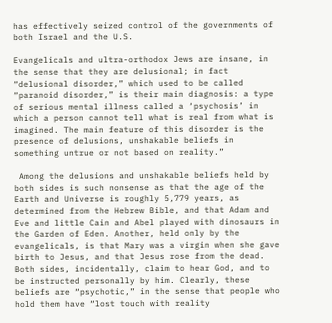has effectively seized control of the governments of both Israel and the U.S.

Evangelicals and ultra-orthodox Jews are insane, in the sense that they are delusional; in fact “delusional disorder,” which used to be called “paranoid disorder,” is their main diagnosis: a type of serious mental illness called a ‘psychosis’ in which a person cannot tell what is real from what is imagined. The main feature of this disorder is the presence of delusions, unshakable beliefs in something untrue or not based on reality.”

 Among the delusions and unshakable beliefs held by both sides is such nonsense as that the age of the Earth and Universe is roughly 5,779 years, as determined from the Hebrew Bible, and that Adam and Eve and little Cain and Abel played with dinosaurs in the Garden of Eden. Another, held only by the evangelicals, is that Mary was a virgin when she gave birth to Jesus, and that Jesus rose from the dead. Both sides, incidentally, claim to hear God, and to be instructed personally by him. Clearly, these beliefs are “psychotic,” in the sense that people who hold them have “lost touch with reality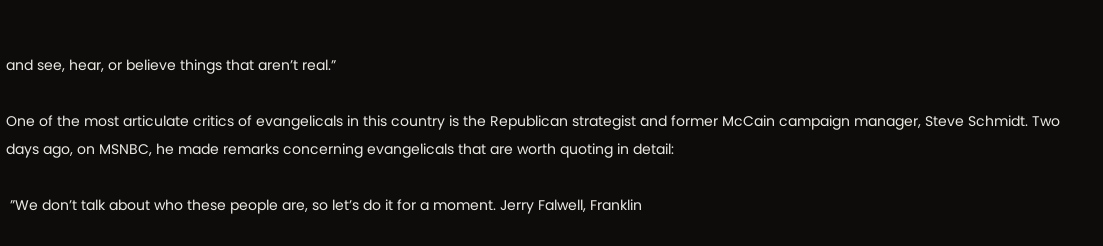and see, hear, or believe things that aren’t real.”

One of the most articulate critics of evangelicals in this country is the Republican strategist and former McCain campaign manager, Steve Schmidt. Two days ago, on MSNBC, he made remarks concerning evangelicals that are worth quoting in detail:

 ”We don’t talk about who these people are, so let’s do it for a moment. Jerry Falwell, Franklin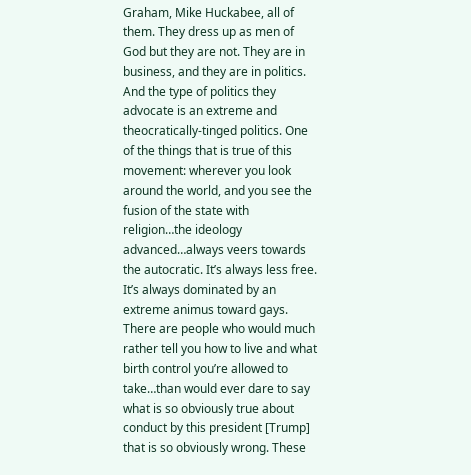Graham, Mike Huckabee, all of them. They dress up as men of God but they are not. They are in business, and they are in politics. And the type of politics they advocate is an extreme and theocratically-tinged politics. One of the things that is true of this movement: wherever you look around the world, and you see the fusion of the state with religion…the ideology advanced…always veers towards the autocratic. It’s always less free. It’s always dominated by an extreme animus toward gays. There are people who would much rather tell you how to live and what birth control you’re allowed to take…than would ever dare to say what is so obviously true about conduct by this president [Trump] that is so obviously wrong. These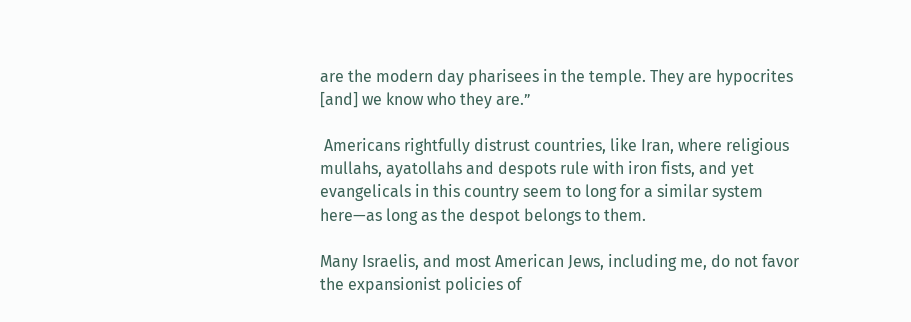are the modern day pharisees in the temple. They are hypocrites [and] we know who they are.”

 Americans rightfully distrust countries, like Iran, where religious mullahs, ayatollahs and despots rule with iron fists, and yet evangelicals in this country seem to long for a similar system here—as long as the despot belongs to them.

Many Israelis, and most American Jews, including me, do not favor the expansionist policies of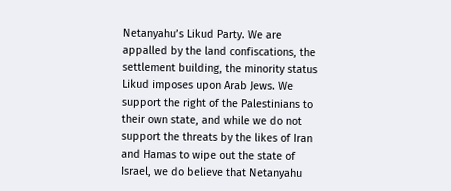Netanyahu’s Likud Party. We are appalled by the land confiscations, the settlement building, the minority status Likud imposes upon Arab Jews. We support the right of the Palestinians to their own state, and while we do not support the threats by the likes of Iran and Hamas to wipe out the state of Israel, we do believe that Netanyahu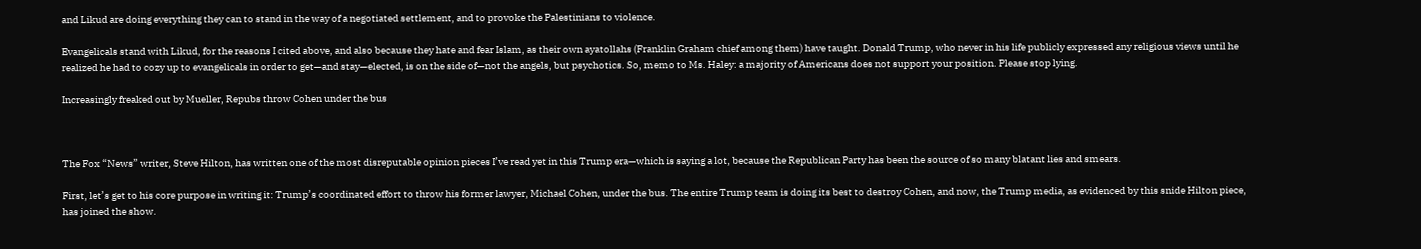and Likud are doing everything they can to stand in the way of a negotiated settlement, and to provoke the Palestinians to violence.

Evangelicals stand with Likud, for the reasons I cited above, and also because they hate and fear Islam, as their own ayatollahs (Franklin Graham chief among them) have taught. Donald Trump, who never in his life publicly expressed any religious views until he realized he had to cozy up to evangelicals in order to get—and stay—elected, is on the side of—not the angels, but psychotics. So, memo to Ms. Haley: a majority of Americans does not support your position. Please stop lying.

Increasingly freaked out by Mueller, Repubs throw Cohen under the bus



The Fox “News” writer, Steve Hilton, has written one of the most disreputable opinion pieces I’ve read yet in this Trump era—which is saying a lot, because the Republican Party has been the source of so many blatant lies and smears.

First, let’s get to his core purpose in writing it: Trump’s coordinated effort to throw his former lawyer, Michael Cohen, under the bus. The entire Trump team is doing its best to destroy Cohen, and now, the Trump media, as evidenced by this snide Hilton piece, has joined the show.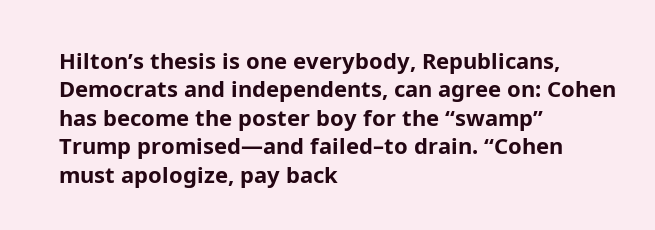Hilton’s thesis is one everybody, Republicans, Democrats and independents, can agree on: Cohen has become the poster boy for the “swamp” Trump promised—and failed–to drain. “Cohen must apologize, pay back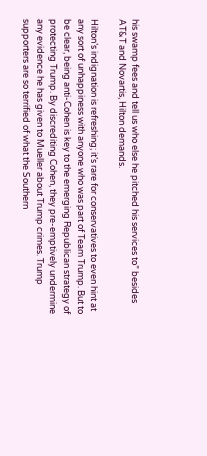his swamp fees and tell us who else he pitched his services to” besides AT&T and Novartis, Hilton demands.

Hilton’s indignation is refreshing; it’s rare for conservatives to even hint at any sort of unhappiness with anyone who was part of Team Trump. But to be clear, being anti-Cohen is key to the emerging Republican strategy of protecting Trump. By discrediting Cohen, they pre-emptively undermine any evidence he has given to Mueller about Trump crimes. Trump supporters are so terrified of what the Southern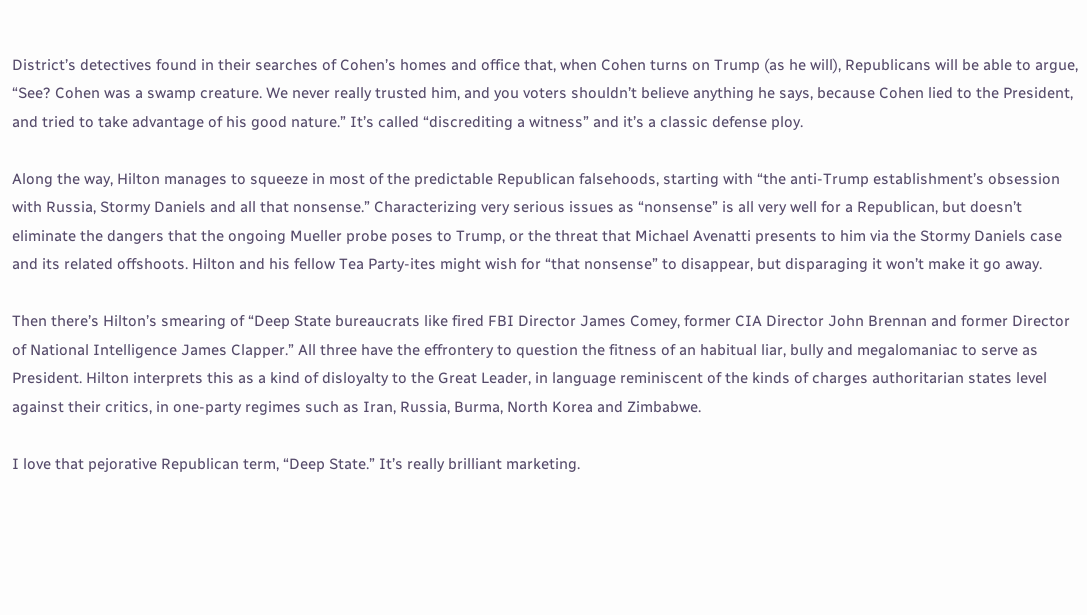District’s detectives found in their searches of Cohen’s homes and office that, when Cohen turns on Trump (as he will), Republicans will be able to argue, “See? Cohen was a swamp creature. We never really trusted him, and you voters shouldn’t believe anything he says, because Cohen lied to the President, and tried to take advantage of his good nature.” It’s called “discrediting a witness” and it’s a classic defense ploy.

Along the way, Hilton manages to squeeze in most of the predictable Republican falsehoods, starting with “the anti-Trump establishment’s obsession with Russia, Stormy Daniels and all that nonsense.” Characterizing very serious issues as “nonsense” is all very well for a Republican, but doesn’t eliminate the dangers that the ongoing Mueller probe poses to Trump, or the threat that Michael Avenatti presents to him via the Stormy Daniels case and its related offshoots. Hilton and his fellow Tea Party-ites might wish for “that nonsense” to disappear, but disparaging it won’t make it go away.

Then there’s Hilton’s smearing of “Deep State bureaucrats like fired FBI Director James Comey, former CIA Director John Brennan and former Director of National Intelligence James Clapper.” All three have the effrontery to question the fitness of an habitual liar, bully and megalomaniac to serve as President. Hilton interprets this as a kind of disloyalty to the Great Leader, in language reminiscent of the kinds of charges authoritarian states level against their critics, in one-party regimes such as Iran, Russia, Burma, North Korea and Zimbabwe.

I love that pejorative Republican term, “Deep State.” It’s really brilliant marketing.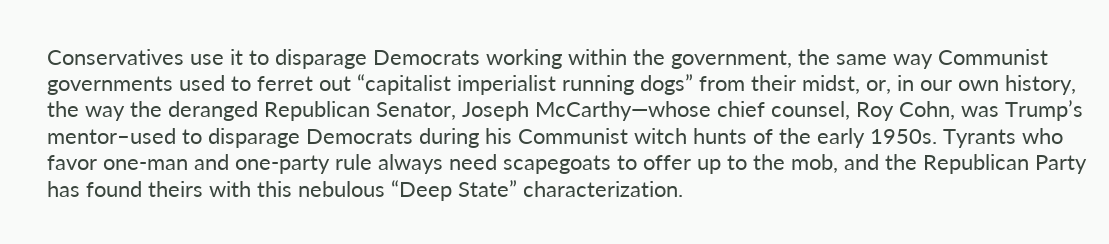Conservatives use it to disparage Democrats working within the government, the same way Communist governments used to ferret out “capitalist imperialist running dogs” from their midst, or, in our own history, the way the deranged Republican Senator, Joseph McCarthy—whose chief counsel, Roy Cohn, was Trump’s mentor–used to disparage Democrats during his Communist witch hunts of the early 1950s. Tyrants who favor one-man and one-party rule always need scapegoats to offer up to the mob, and the Republican Party has found theirs with this nebulous “Deep State” characterization.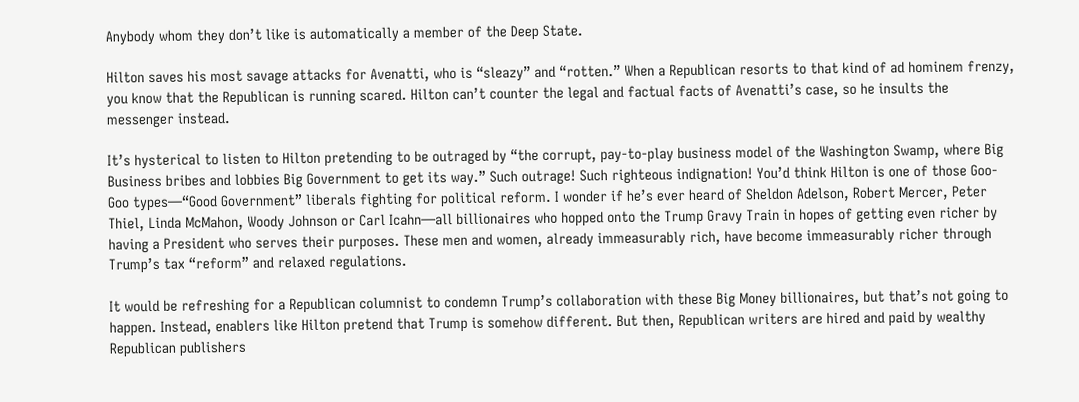Anybody whom they don’t like is automatically a member of the Deep State.

Hilton saves his most savage attacks for Avenatti, who is “sleazy” and “rotten.” When a Republican resorts to that kind of ad hominem frenzy, you know that the Republican is running scared. Hilton can’t counter the legal and factual facts of Avenatti’s case, so he insults the messenger instead.

It’s hysterical to listen to Hilton pretending to be outraged by “the corrupt, pay-to-play business model of the Washington Swamp, where Big Business bribes and lobbies Big Government to get its way.” Such outrage! Such righteous indignation! You’d think Hilton is one of those Goo-Goo types—“Good Government” liberals fighting for political reform. I wonder if he’s ever heard of Sheldon Adelson, Robert Mercer, Peter Thiel, Linda McMahon, Woody Johnson or Carl Icahn—all billionaires who hopped onto the Trump Gravy Train in hopes of getting even richer by having a President who serves their purposes. These men and women, already immeasurably rich, have become immeasurably richer through Trump’s tax “reform” and relaxed regulations.

It would be refreshing for a Republican columnist to condemn Trump’s collaboration with these Big Money billionaires, but that’s not going to happen. Instead, enablers like Hilton pretend that Trump is somehow different. But then, Republican writers are hired and paid by wealthy Republican publishers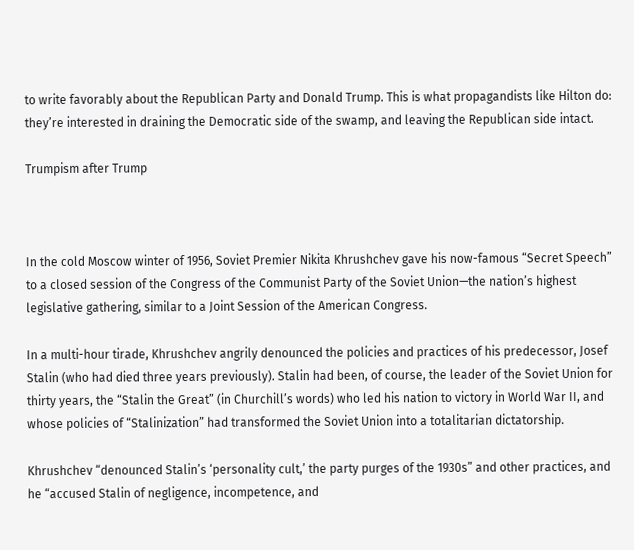to write favorably about the Republican Party and Donald Trump. This is what propagandists like Hilton do: they’re interested in draining the Democratic side of the swamp, and leaving the Republican side intact.

Trumpism after Trump



In the cold Moscow winter of 1956, Soviet Premier Nikita Khrushchev gave his now-famous “Secret Speech” to a closed session of the Congress of the Communist Party of the Soviet Union—the nation’s highest legislative gathering, similar to a Joint Session of the American Congress.

In a multi-hour tirade, Khrushchev angrily denounced the policies and practices of his predecessor, Josef Stalin (who had died three years previously). Stalin had been, of course, the leader of the Soviet Union for thirty years, the “Stalin the Great” (in Churchill’s words) who led his nation to victory in World War II, and whose policies of “Stalinization” had transformed the Soviet Union into a totalitarian dictatorship.

Khrushchev “denounced Stalin’s ‘personality cult,’ the party purges of the 1930s” and other practices, and he “accused Stalin of negligence, incompetence, and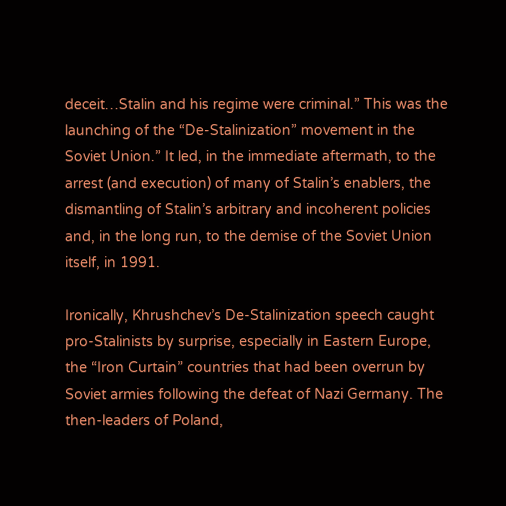deceit…Stalin and his regime were criminal.” This was the launching of the “De-Stalinization” movement in the Soviet Union.” It led, in the immediate aftermath, to the arrest (and execution) of many of Stalin’s enablers, the dismantling of Stalin’s arbitrary and incoherent policies and, in the long run, to the demise of the Soviet Union itself, in 1991.

Ironically, Khrushchev’s De-Stalinization speech caught pro-Stalinists by surprise, especially in Eastern Europe, the “Iron Curtain” countries that had been overrun by Soviet armies following the defeat of Nazi Germany. The then-leaders of Poland,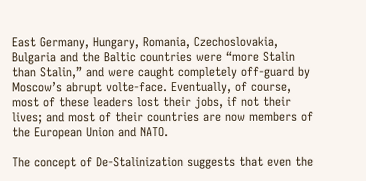East Germany, Hungary, Romania, Czechoslovakia, Bulgaria and the Baltic countries were “more Stalin than Stalin,” and were caught completely off-guard by Moscow’s abrupt volte-face. Eventually, of course, most of these leaders lost their jobs, if not their lives; and most of their countries are now members of the European Union and NATO.

The concept of De-Stalinization suggests that even the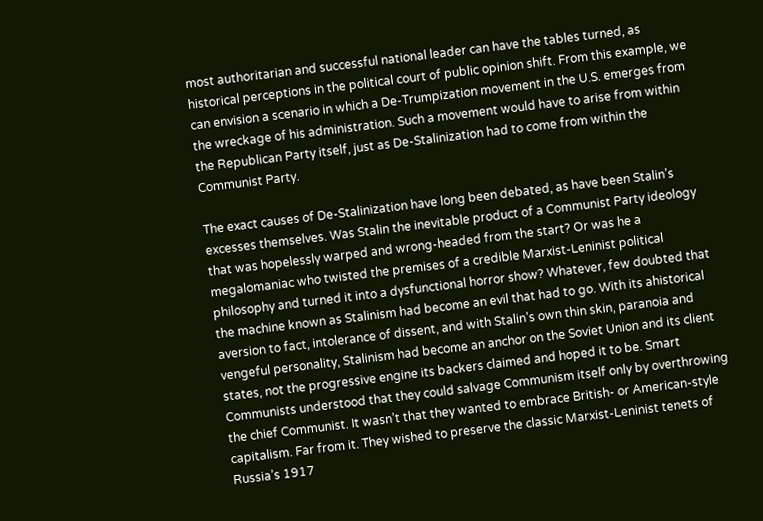most authoritarian and successful national leader can have the tables turned, as historical perceptions in the political court of public opinion shift. From this example, we can envision a scenario in which a De-Trumpization movement in the U.S. emerges from the wreckage of his administration. Such a movement would have to arise from within the Republican Party itself, just as De-Stalinization had to come from within the Communist Party.

The exact causes of De-Stalinization have long been debated, as have been Stalin’s excesses themselves. Was Stalin the inevitable product of a Communist Party ideology that was hopelessly warped and wrong-headed from the start? Or was he a megalomaniac who twisted the premises of a credible Marxist-Leninist political philosophy and turned it into a dysfunctional horror show? Whatever, few doubted that the machine known as Stalinism had become an evil that had to go. With its ahistorical aversion to fact, intolerance of dissent, and with Stalin’s own thin skin, paranoia and vengeful personality, Stalinism had become an anchor on the Soviet Union and its client states, not the progressive engine its backers claimed and hoped it to be. Smart Communists understood that they could salvage Communism itself only by overthrowing the chief Communist. It wasn’t that they wanted to embrace British- or American-style capitalism. Far from it. They wished to preserve the classic Marxist-Leninist tenets of Russia’s 1917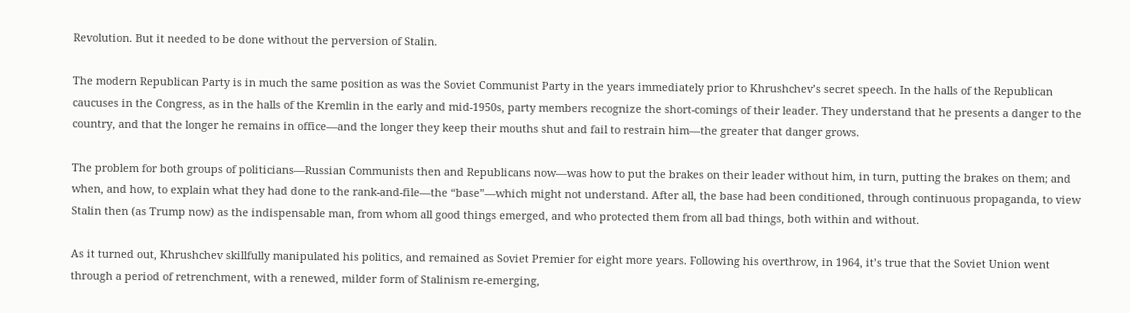Revolution. But it needed to be done without the perversion of Stalin.

The modern Republican Party is in much the same position as was the Soviet Communist Party in the years immediately prior to Khrushchev’s secret speech. In the halls of the Republican caucuses in the Congress, as in the halls of the Kremlin in the early and mid-1950s, party members recognize the short-comings of their leader. They understand that he presents a danger to the country, and that the longer he remains in office—and the longer they keep their mouths shut and fail to restrain him—the greater that danger grows.

The problem for both groups of politicians—Russian Communists then and Republicans now—was how to put the brakes on their leader without him, in turn, putting the brakes on them; and when, and how, to explain what they had done to the rank-and-file—the “base”—which might not understand. After all, the base had been conditioned, through continuous propaganda, to view Stalin then (as Trump now) as the indispensable man, from whom all good things emerged, and who protected them from all bad things, both within and without.

As it turned out, Khrushchev skillfully manipulated his politics, and remained as Soviet Premier for eight more years. Following his overthrow, in 1964, it’s true that the Soviet Union went through a period of retrenchment, with a renewed, milder form of Stalinism re-emerging,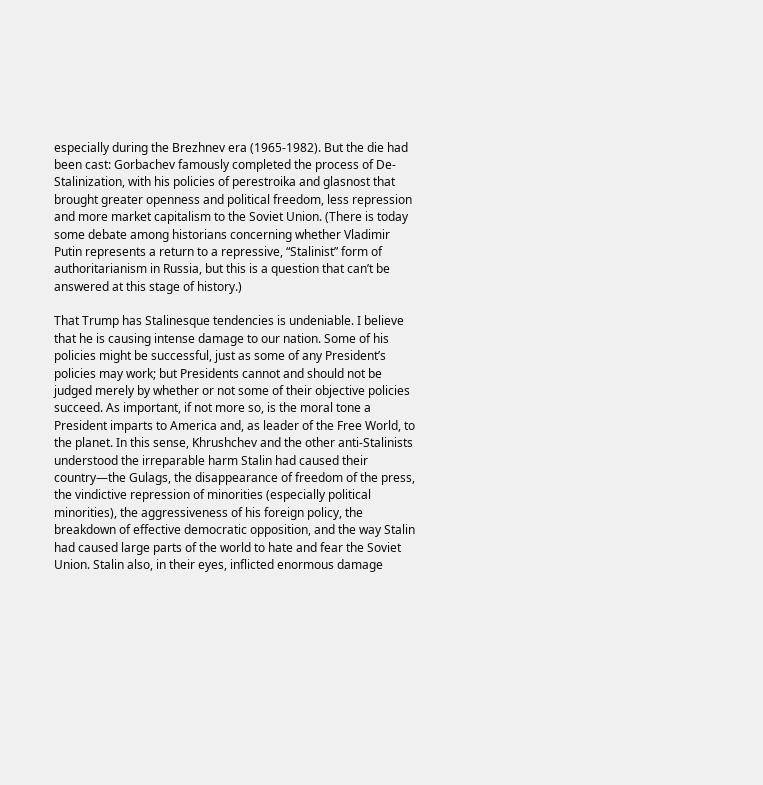especially during the Brezhnev era (1965-1982). But the die had been cast: Gorbachev famously completed the process of De-Stalinization, with his policies of perestroika and glasnost that brought greater openness and political freedom, less repression and more market capitalism to the Soviet Union. (There is today some debate among historians concerning whether Vladimir Putin represents a return to a repressive, “Stalinist” form of authoritarianism in Russia, but this is a question that can’t be answered at this stage of history.)

That Trump has Stalinesque tendencies is undeniable. I believe that he is causing intense damage to our nation. Some of his policies might be successful, just as some of any President’s policies may work; but Presidents cannot and should not be judged merely by whether or not some of their objective policies succeed. As important, if not more so, is the moral tone a President imparts to America and, as leader of the Free World, to the planet. In this sense, Khrushchev and the other anti-Stalinists understood the irreparable harm Stalin had caused their country—the Gulags, the disappearance of freedom of the press, the vindictive repression of minorities (especially political minorities), the aggressiveness of his foreign policy, the breakdown of effective democratic opposition, and the way Stalin had caused large parts of the world to hate and fear the Soviet Union. Stalin also, in their eyes, inflicted enormous damage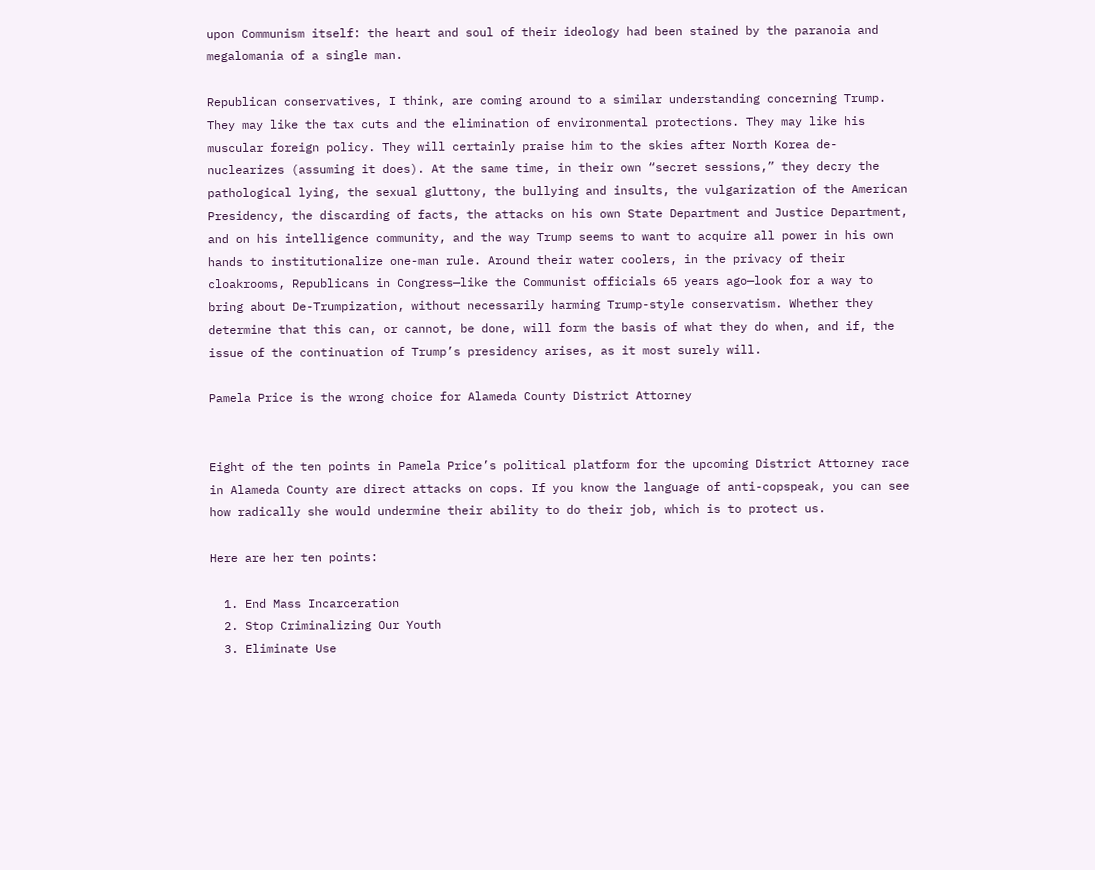upon Communism itself: the heart and soul of their ideology had been stained by the paranoia and megalomania of a single man.

Republican conservatives, I think, are coming around to a similar understanding concerning Trump. They may like the tax cuts and the elimination of environmental protections. They may like his muscular foreign policy. They will certainly praise him to the skies after North Korea de-nuclearizes (assuming it does). At the same time, in their own “secret sessions,” they decry the pathological lying, the sexual gluttony, the bullying and insults, the vulgarization of the American Presidency, the discarding of facts, the attacks on his own State Department and Justice Department, and on his intelligence community, and the way Trump seems to want to acquire all power in his own hands to institutionalize one-man rule. Around their water coolers, in the privacy of their cloakrooms, Republicans in Congress—like the Communist officials 65 years ago—look for a way to bring about De-Trumpization, without necessarily harming Trump-style conservatism. Whether they determine that this can, or cannot, be done, will form the basis of what they do when, and if, the issue of the continuation of Trump’s presidency arises, as it most surely will.

Pamela Price is the wrong choice for Alameda County District Attorney


Eight of the ten points in Pamela Price’s political platform for the upcoming District Attorney race in Alameda County are direct attacks on cops. If you know the language of anti-copspeak, you can see how radically she would undermine their ability to do their job, which is to protect us.

Here are her ten points:

  1. End Mass Incarceration
  2. Stop Criminalizing Our Youth
  3. Eliminate Use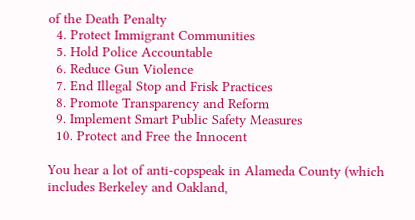of the Death Penalty
  4. Protect Immigrant Communities
  5. Hold Police Accountable
  6. Reduce Gun Violence
  7. End Illegal Stop and Frisk Practices
  8. Promote Transparency and Reform
  9. Implement Smart Public Safety Measures
  10. Protect and Free the Innocent

You hear a lot of anti-copspeak in Alameda County (which includes Berkeley and Oakland,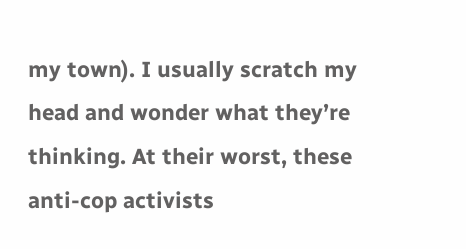my town). I usually scratch my head and wonder what they’re thinking. At their worst, these anti-cop activists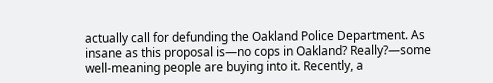actually call for defunding the Oakland Police Department. As insane as this proposal is—no cops in Oakland? Really?—some well-meaning people are buying into it. Recently, a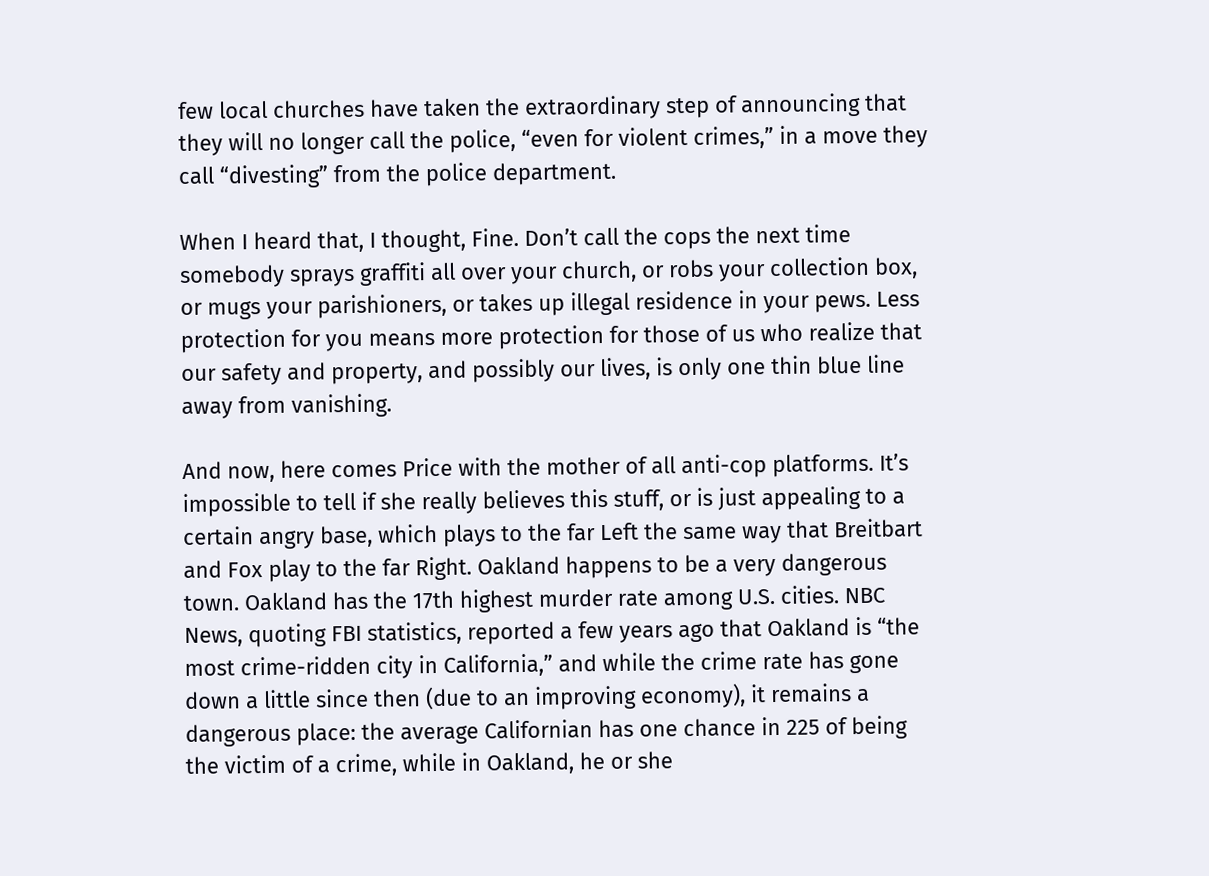few local churches have taken the extraordinary step of announcing that they will no longer call the police, “even for violent crimes,” in a move they call “divesting” from the police department.

When I heard that, I thought, Fine. Don’t call the cops the next time somebody sprays graffiti all over your church, or robs your collection box, or mugs your parishioners, or takes up illegal residence in your pews. Less protection for you means more protection for those of us who realize that our safety and property, and possibly our lives, is only one thin blue line away from vanishing.

And now, here comes Price with the mother of all anti-cop platforms. It’s impossible to tell if she really believes this stuff, or is just appealing to a certain angry base, which plays to the far Left the same way that Breitbart and Fox play to the far Right. Oakland happens to be a very dangerous town. Oakland has the 17th highest murder rate among U.S. cities. NBC News, quoting FBI statistics, reported a few years ago that Oakland is “the most crime-ridden city in California,” and while the crime rate has gone down a little since then (due to an improving economy), it remains a dangerous place: the average Californian has one chance in 225 of being the victim of a crime, while in Oakland, he or she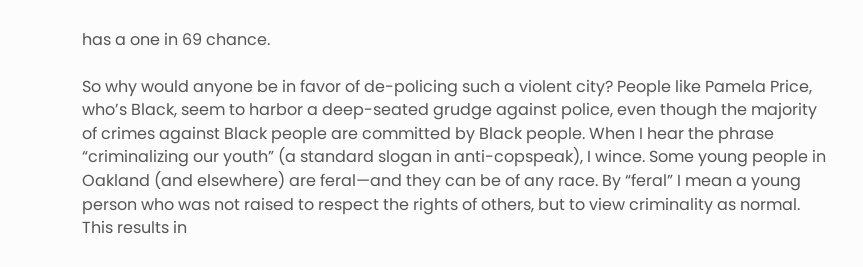has a one in 69 chance.

So why would anyone be in favor of de-policing such a violent city? People like Pamela Price, who’s Black, seem to harbor a deep-seated grudge against police, even though the majority of crimes against Black people are committed by Black people. When I hear the phrase “criminalizing our youth” (a standard slogan in anti-copspeak), I wince. Some young people in Oakland (and elsewhere) are feral—and they can be of any race. By “feral” I mean a young person who was not raised to respect the rights of others, but to view criminality as normal. This results in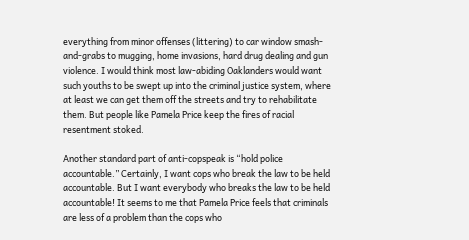everything from minor offenses (littering) to car window smash-and-grabs to mugging, home invasions, hard drug dealing and gun violence. I would think most law-abiding Oaklanders would want such youths to be swept up into the criminal justice system, where at least we can get them off the streets and try to rehabilitate them. But people like Pamela Price keep the fires of racial resentment stoked.

Another standard part of anti-copspeak is “hold police accountable.” Certainly, I want cops who break the law to be held accountable. But I want everybody who breaks the law to be held accountable! It seems to me that Pamela Price feels that criminals are less of a problem than the cops who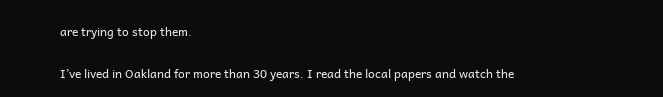are trying to stop them.

I’ve lived in Oakland for more than 30 years. I read the local papers and watch the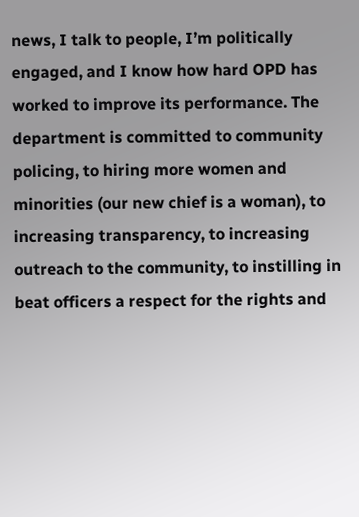news, I talk to people, I’m politically engaged, and I know how hard OPD has worked to improve its performance. The department is committed to community policing, to hiring more women and minorities (our new chief is a woman), to increasing transparency, to increasing outreach to the community, to instilling in beat officers a respect for the rights and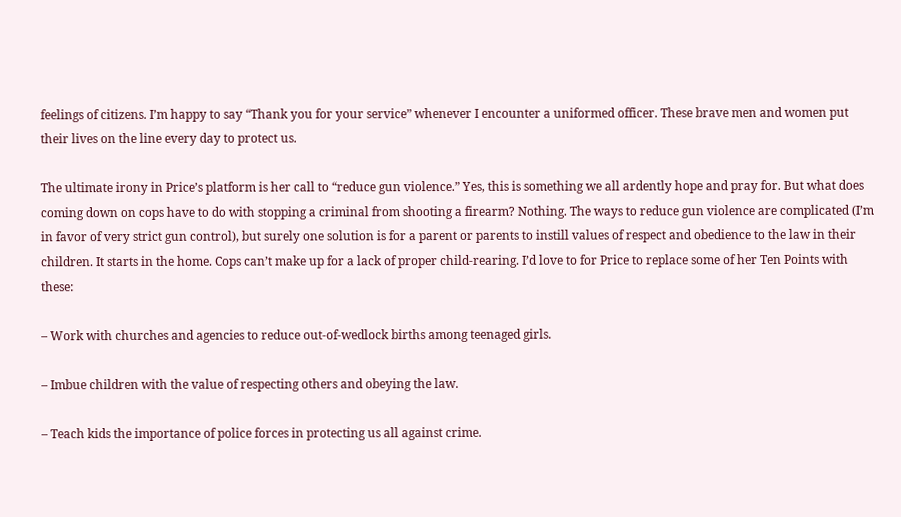feelings of citizens. I’m happy to say “Thank you for your service” whenever I encounter a uniformed officer. These brave men and women put their lives on the line every day to protect us.

The ultimate irony in Price’s platform is her call to “reduce gun violence.” Yes, this is something we all ardently hope and pray for. But what does coming down on cops have to do with stopping a criminal from shooting a firearm? Nothing. The ways to reduce gun violence are complicated (I’m in favor of very strict gun control), but surely one solution is for a parent or parents to instill values of respect and obedience to the law in their children. It starts in the home. Cops can’t make up for a lack of proper child-rearing. I’d love to for Price to replace some of her Ten Points with these:

– Work with churches and agencies to reduce out-of-wedlock births among teenaged girls.

– Imbue children with the value of respecting others and obeying the law.

– Teach kids the importance of police forces in protecting us all against crime.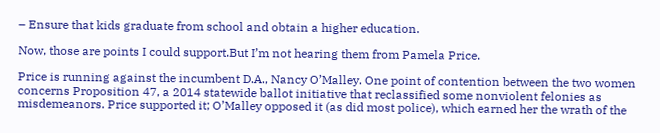– Ensure that kids graduate from school and obtain a higher education.

Now, those are points I could support.But I’m not hearing them from Pamela Price.

Price is running against the incumbent D.A., Nancy O’Malley. One point of contention between the two women concerns Proposition 47, a 2014 statewide ballot initiative that reclassified some nonviolent felonies as misdemeanors. Price supported it; O’Malley opposed it (as did most police), which earned her the wrath of the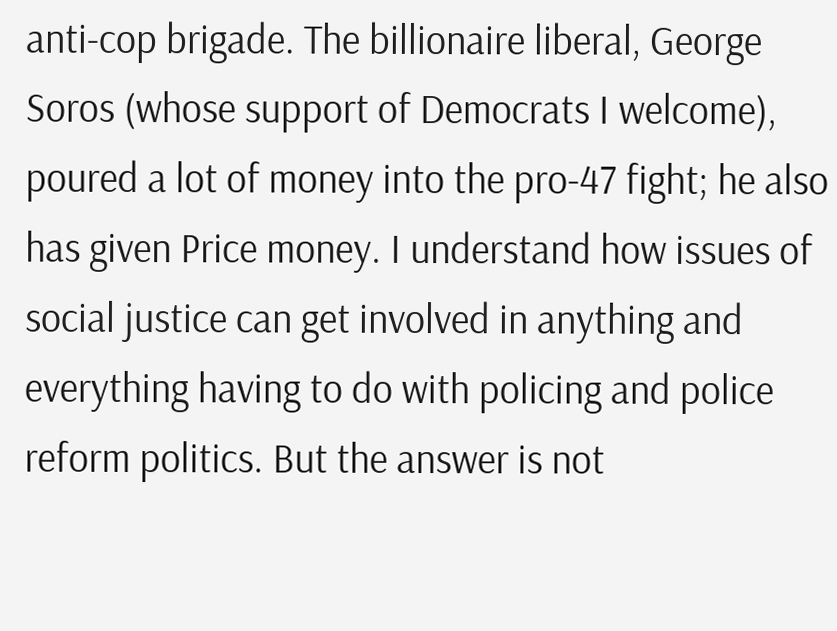anti-cop brigade. The billionaire liberal, George Soros (whose support of Democrats I welcome), poured a lot of money into the pro-47 fight; he also has given Price money. I understand how issues of social justice can get involved in anything and everything having to do with policing and police reform politics. But the answer is not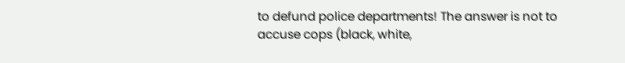to defund police departments! The answer is not to accuse cops (black, white,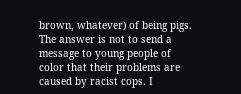brown, whatever) of being pigs. The answer is not to send a message to young people of color that their problems are caused by racist cops. I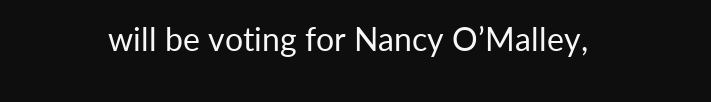will be voting for Nancy O’Malley,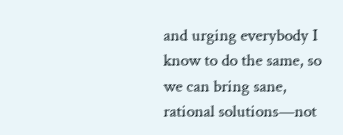and urging everybody I know to do the same, so we can bring sane, rational solutions—not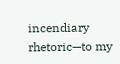incendiary rhetoric—to my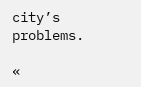city’s problems.

«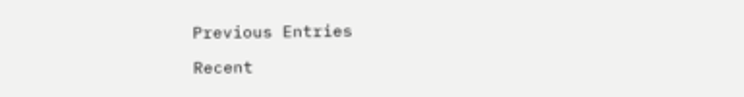Previous Entries

Recent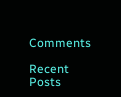Comments

Recent Posts